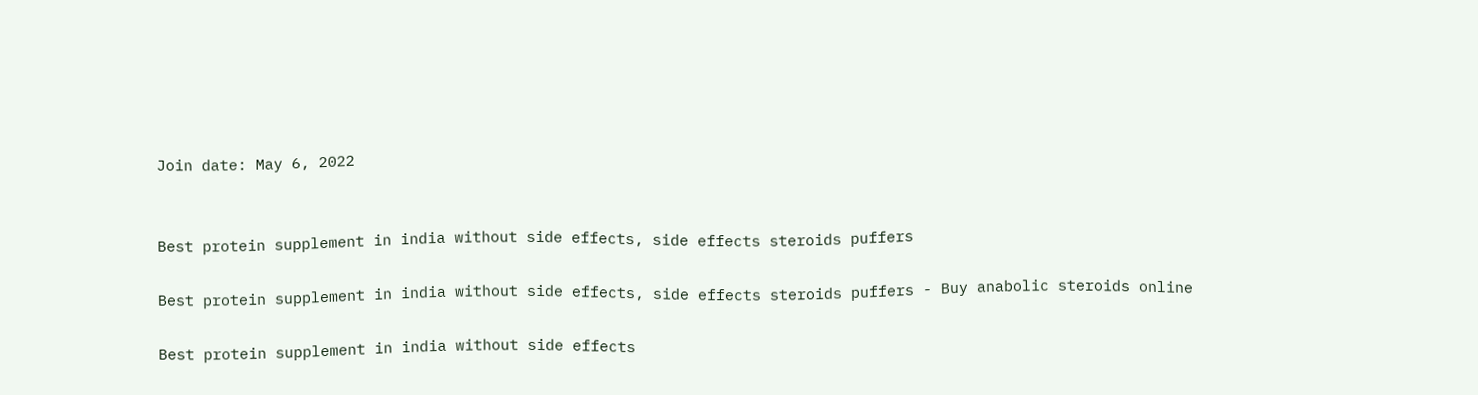Join date: May 6, 2022


Best protein supplement in india without side effects, side effects steroids puffers

Best protein supplement in india without side effects, side effects steroids puffers - Buy anabolic steroids online

Best protein supplement in india without side effects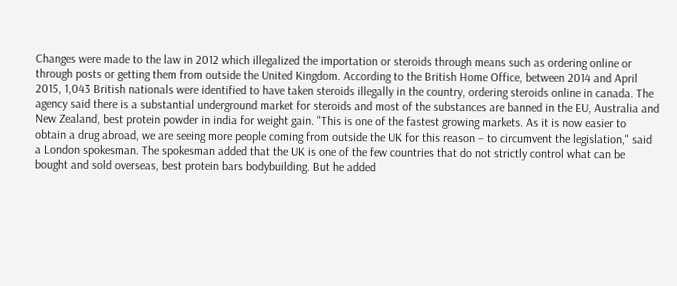Changes were made to the law in 2012 which illegalized the importation or steroids through means such as ordering online or through posts or getting them from outside the United Kingdom. According to the British Home Office, between 2014 and April 2015, 1,043 British nationals were identified to have taken steroids illegally in the country, ordering steroids online in canada. The agency said there is a substantial underground market for steroids and most of the substances are banned in the EU, Australia and New Zealand, best protein powder in india for weight gain. "This is one of the fastest growing markets. As it is now easier to obtain a drug abroad, we are seeing more people coming from outside the UK for this reason – to circumvent the legislation," said a London spokesman. The spokesman added that the UK is one of the few countries that do not strictly control what can be bought and sold overseas, best protein bars bodybuilding. But he added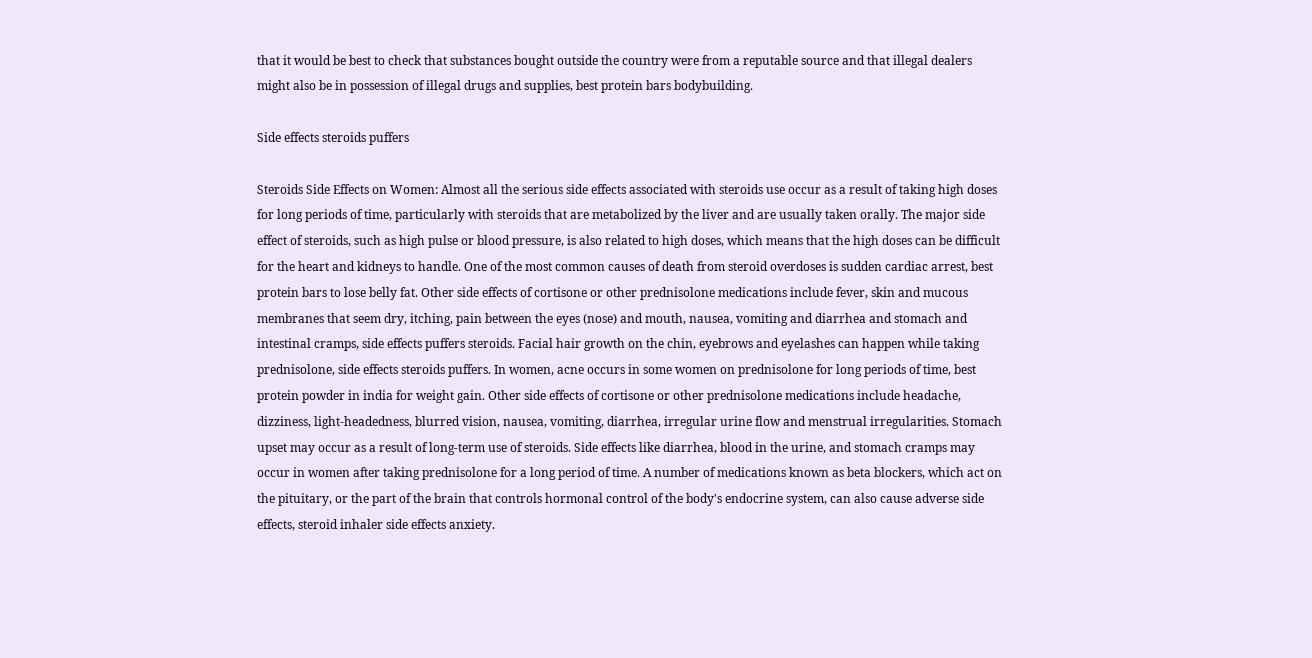that it would be best to check that substances bought outside the country were from a reputable source and that illegal dealers might also be in possession of illegal drugs and supplies, best protein bars bodybuilding.

Side effects steroids puffers

Steroids Side Effects on Women: Almost all the serious side effects associated with steroids use occur as a result of taking high doses for long periods of time, particularly with steroids that are metabolized by the liver and are usually taken orally. The major side effect of steroids, such as high pulse or blood pressure, is also related to high doses, which means that the high doses can be difficult for the heart and kidneys to handle. One of the most common causes of death from steroid overdoses is sudden cardiac arrest, best protein bars to lose belly fat. Other side effects of cortisone or other prednisolone medications include fever, skin and mucous membranes that seem dry, itching, pain between the eyes (nose) and mouth, nausea, vomiting and diarrhea and stomach and intestinal cramps, side effects puffers steroids. Facial hair growth on the chin, eyebrows and eyelashes can happen while taking prednisolone, side effects steroids puffers. In women, acne occurs in some women on prednisolone for long periods of time, best protein powder in india for weight gain. Other side effects of cortisone or other prednisolone medications include headache, dizziness, light-headedness, blurred vision, nausea, vomiting, diarrhea, irregular urine flow and menstrual irregularities. Stomach upset may occur as a result of long-term use of steroids. Side effects like diarrhea, blood in the urine, and stomach cramps may occur in women after taking prednisolone for a long period of time. A number of medications known as beta blockers, which act on the pituitary, or the part of the brain that controls hormonal control of the body's endocrine system, can also cause adverse side effects, steroid inhaler side effects anxiety.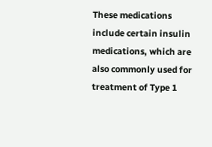These medications include certain insulin medications, which are also commonly used for treatment of Type 1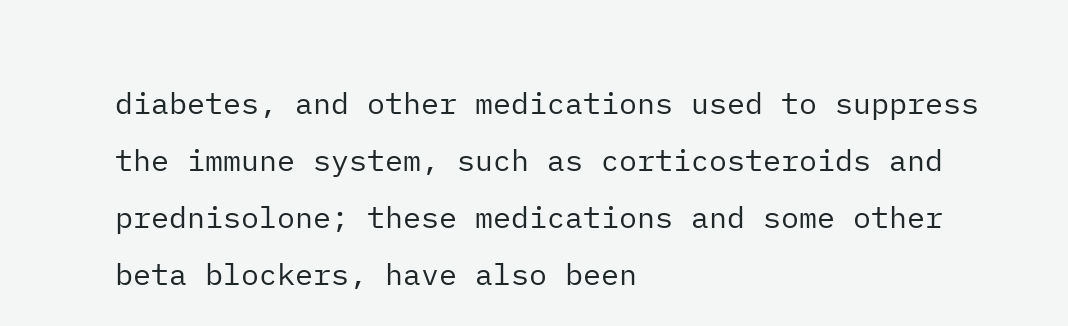diabetes, and other medications used to suppress the immune system, such as corticosteroids and prednisolone; these medications and some other beta blockers, have also been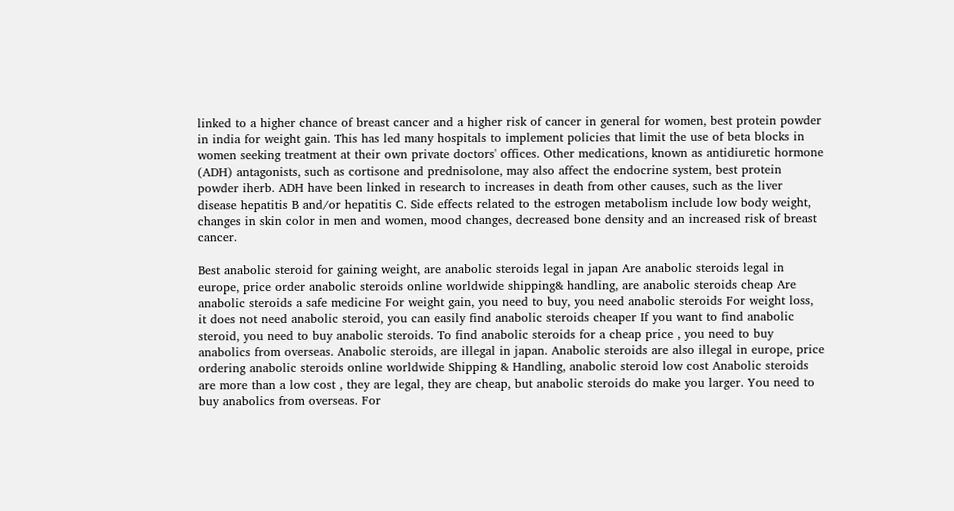linked to a higher chance of breast cancer and a higher risk of cancer in general for women, best protein powder in india for weight gain. This has led many hospitals to implement policies that limit the use of beta blocks in women seeking treatment at their own private doctors' offices. Other medications, known as antidiuretic hormone (ADH) antagonists, such as cortisone and prednisolone, may also affect the endocrine system, best protein powder iherb. ADH have been linked in research to increases in death from other causes, such as the liver disease hepatitis B and/or hepatitis C. Side effects related to the estrogen metabolism include low body weight, changes in skin color in men and women, mood changes, decreased bone density and an increased risk of breast cancer.

Best anabolic steroid for gaining weight, are anabolic steroids legal in japan Are anabolic steroids legal in europe, price order anabolic steroids online worldwide shipping& handling, are anabolic steroids cheap Are anabolic steroids a safe medicine For weight gain, you need to buy, you need anabolic steroids For weight loss, it does not need anabolic steroid, you can easily find anabolic steroids cheaper If you want to find anabolic steroid, you need to buy anabolic steroids. To find anabolic steroids for a cheap price , you need to buy anabolics from overseas. Anabolic steroids, are illegal in japan. Anabolic steroids are also illegal in europe, price ordering anabolic steroids online worldwide Shipping & Handling, anabolic steroid low cost Anabolic steroids are more than a low cost , they are legal, they are cheap, but anabolic steroids do make you larger. You need to buy anabolics from overseas. For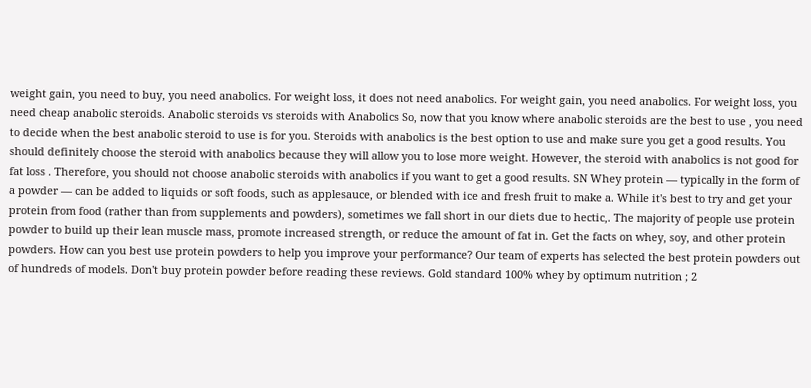weight gain, you need to buy, you need anabolics. For weight loss, it does not need anabolics. For weight gain, you need anabolics. For weight loss, you need cheap anabolic steroids. Anabolic steroids vs steroids with Anabolics So, now that you know where anabolic steroids are the best to use , you need to decide when the best anabolic steroid to use is for you. Steroids with anabolics is the best option to use and make sure you get a good results. You should definitely choose the steroid with anabolics because they will allow you to lose more weight. However, the steroid with anabolics is not good for fat loss . Therefore, you should not choose anabolic steroids with anabolics if you want to get a good results. SN Whey protein — typically in the form of a powder — can be added to liquids or soft foods, such as applesauce, or blended with ice and fresh fruit to make a. While it's best to try and get your protein from food (rather than from supplements and powders), sometimes we fall short in our diets due to hectic,. The majority of people use protein powder to build up their lean muscle mass, promote increased strength, or reduce the amount of fat in. Get the facts on whey, soy, and other protein powders. How can you best use protein powders to help you improve your performance? Our team of experts has selected the best protein powders out of hundreds of models. Don't buy protein powder before reading these reviews. Gold standard 100% whey by optimum nutrition ; 2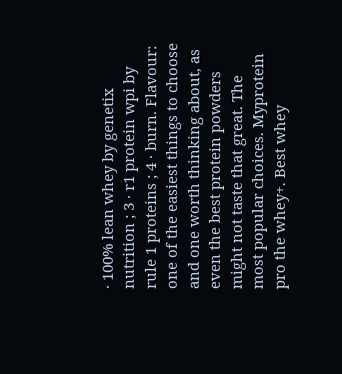· 100% lean whey by genetix nutrition ; 3 · r1 protein wpi by rule 1 proteins ; 4 · burn. Flavour: one of the easiest things to choose and one worth thinking about, as even the best protein powders might not taste that great. The most popular choices. Myprotein pro the whey+. Best whey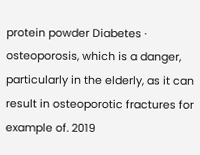protein powder Diabetes · osteoporosis, which is a danger, particularly in the elderly, as it can result in osteoporotic fractures for example of. 2019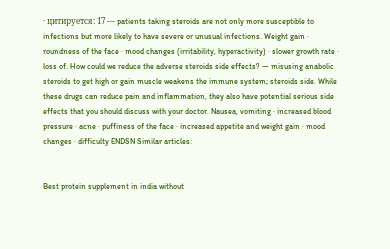· цитируется: 17 — patients taking steroids are not only more susceptible to infections but more likely to have severe or unusual infections. Weight gain · roundness of the face · mood changes (irritability, hyperactivity) · slower growth rate · loss of. How could we reduce the adverse steroids side effects? — misusing anabolic steroids to get high or gain muscle weakens the immune system; steroids side. While these drugs can reduce pain and inflammation, they also have potential serious side effects that you should discuss with your doctor. Nausea, vomiting · increased blood pressure · acne · puffiness of the face · increased appetite and weight gain · mood changes · difficulty ENDSN Similar articles:


Best protein supplement in india without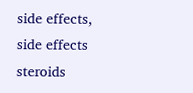side effects, side effects steroids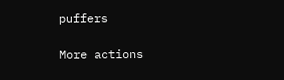puffers

More actions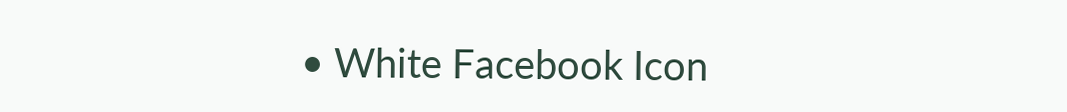• White Facebook Icon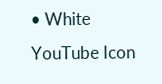• White YouTube Icon